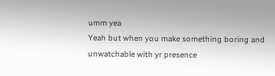umm yea
Yeah but when you make something boring and unwatchable with yr presence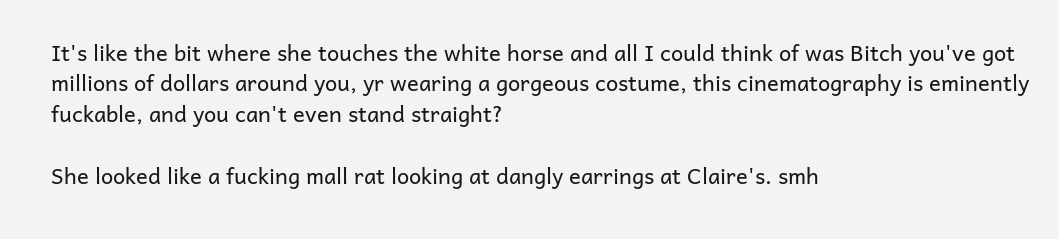It's like the bit where she touches the white horse and all I could think of was Bitch you've got millions of dollars around you, yr wearing a gorgeous costume, this cinematography is eminently fuckable, and you can't even stand straight?

She looked like a fucking mall rat looking at dangly earrings at Claire's. smh